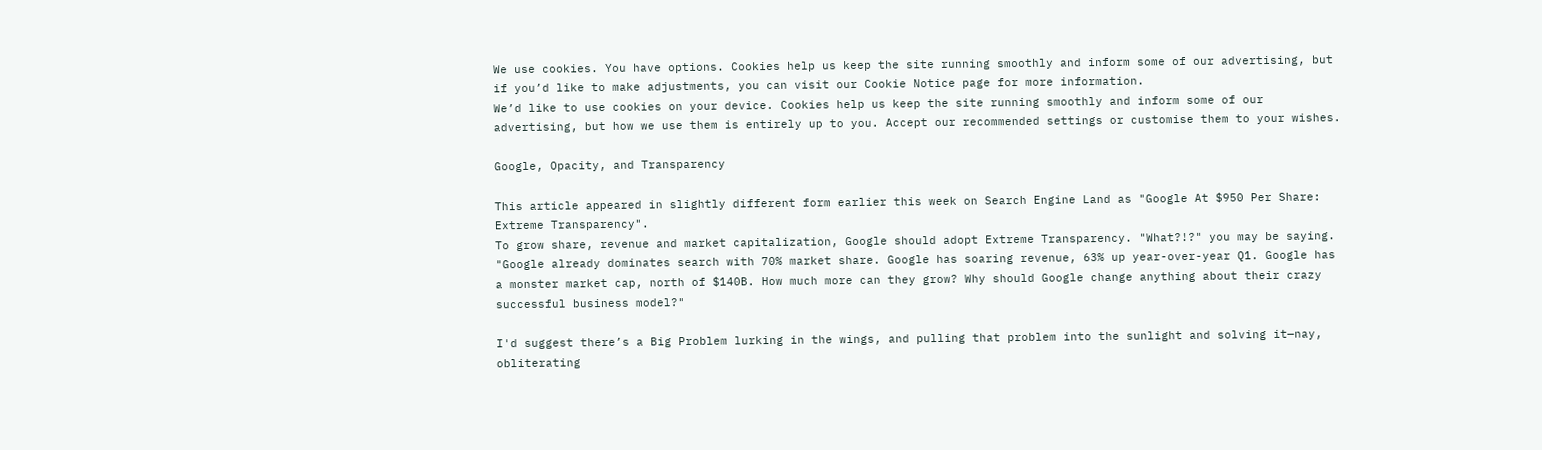We use cookies. You have options. Cookies help us keep the site running smoothly and inform some of our advertising, but if you’d like to make adjustments, you can visit our Cookie Notice page for more information.
We’d like to use cookies on your device. Cookies help us keep the site running smoothly and inform some of our advertising, but how we use them is entirely up to you. Accept our recommended settings or customise them to your wishes.

Google, Opacity, and Transparency

This article appeared in slightly different form earlier this week on Search Engine Land as "Google At $950 Per Share: Extreme Transparency".
To grow share, revenue and market capitalization, Google should adopt Extreme Transparency. "What?!?" you may be saying. "Google already dominates search with 70% market share. Google has soaring revenue, 63% up year-over-year Q1. Google has a monster market cap, north of $140B. How much more can they grow? Why should Google change anything about their crazy successful business model?"

I'd suggest there’s a Big Problem lurking in the wings, and pulling that problem into the sunlight and solving it—nay, obliterating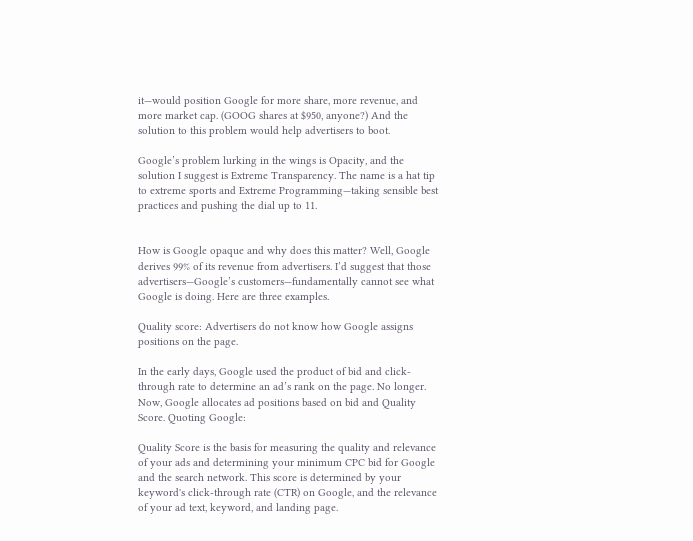it—would position Google for more share, more revenue, and more market cap. (GOOG shares at $950, anyone?) And the solution to this problem would help advertisers to boot.

Google’s problem lurking in the wings is Opacity, and the solution I suggest is Extreme Transparency. The name is a hat tip to extreme sports and Extreme Programming—taking sensible best practices and pushing the dial up to 11.


How is Google opaque and why does this matter? Well, Google derives 99% of its revenue from advertisers. I’d suggest that those advertisers—Google’s customers—fundamentally cannot see what Google is doing. Here are three examples.

Quality score: Advertisers do not know how Google assigns positions on the page.

In the early days, Google used the product of bid and click-through rate to determine an ad’s rank on the page. No longer. Now, Google allocates ad positions based on bid and Quality Score. Quoting Google:

Quality Score is the basis for measuring the quality and relevance of your ads and determining your minimum CPC bid for Google and the search network. This score is determined by your keyword's click-through rate (CTR) on Google, and the relevance of your ad text, keyword, and landing page.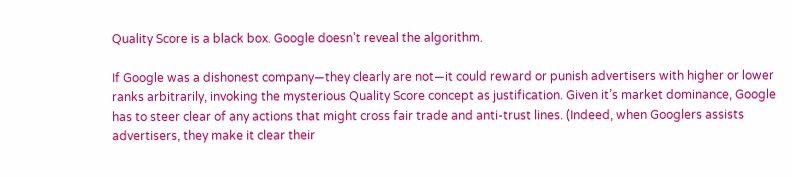Quality Score is a black box. Google doesn’t reveal the algorithm.

If Google was a dishonest company—they clearly are not—it could reward or punish advertisers with higher or lower ranks arbitrarily, invoking the mysterious Quality Score concept as justification. Given it’s market dominance, Google has to steer clear of any actions that might cross fair trade and anti-trust lines. (Indeed, when Googlers assists advertisers, they make it clear their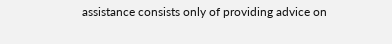assistance consists only of providing advice on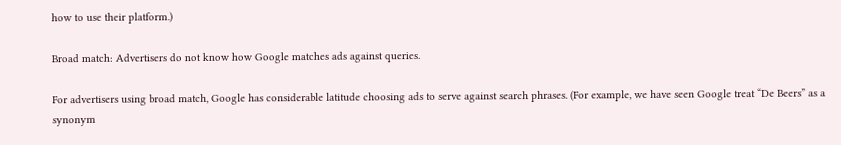how to use their platform.)

Broad match: Advertisers do not know how Google matches ads against queries.

For advertisers using broad match, Google has considerable latitude choosing ads to serve against search phrases. (For example, we have seen Google treat “De Beers” as a synonym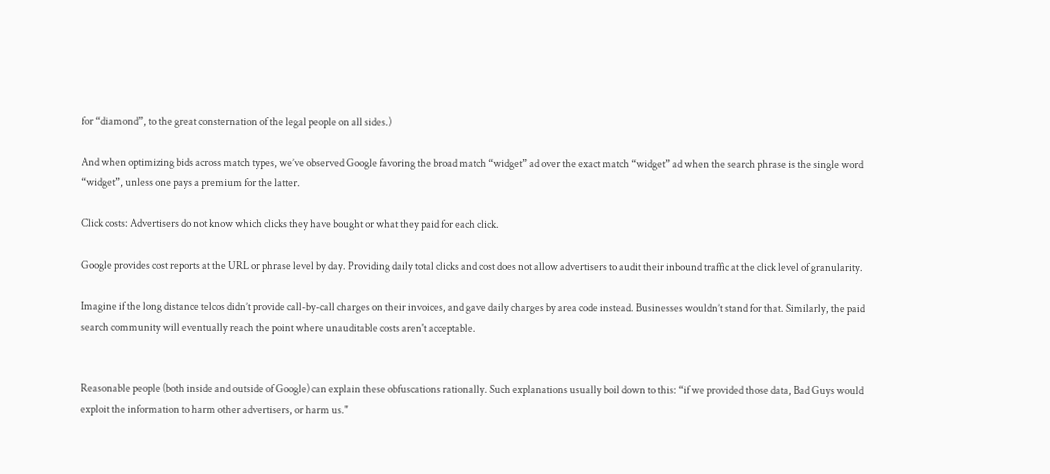for “diamond”, to the great consternation of the legal people on all sides.)

And when optimizing bids across match types, we’ve observed Google favoring the broad match “widget” ad over the exact match “widget” ad when the search phrase is the single word “widget”, unless one pays a premium for the latter.

Click costs: Advertisers do not know which clicks they have bought or what they paid for each click.

Google provides cost reports at the URL or phrase level by day. Providing daily total clicks and cost does not allow advertisers to audit their inbound traffic at the click level of granularity.

Imagine if the long distance telcos didn’t provide call-by-call charges on their invoices, and gave daily charges by area code instead. Businesses wouldn’t stand for that. Similarly, the paid search community will eventually reach the point where unauditable costs aren't acceptable.


Reasonable people (both inside and outside of Google) can explain these obfuscations rationally. Such explanations usually boil down to this: “if we provided those data, Bad Guys would exploit the information to harm other advertisers, or harm us."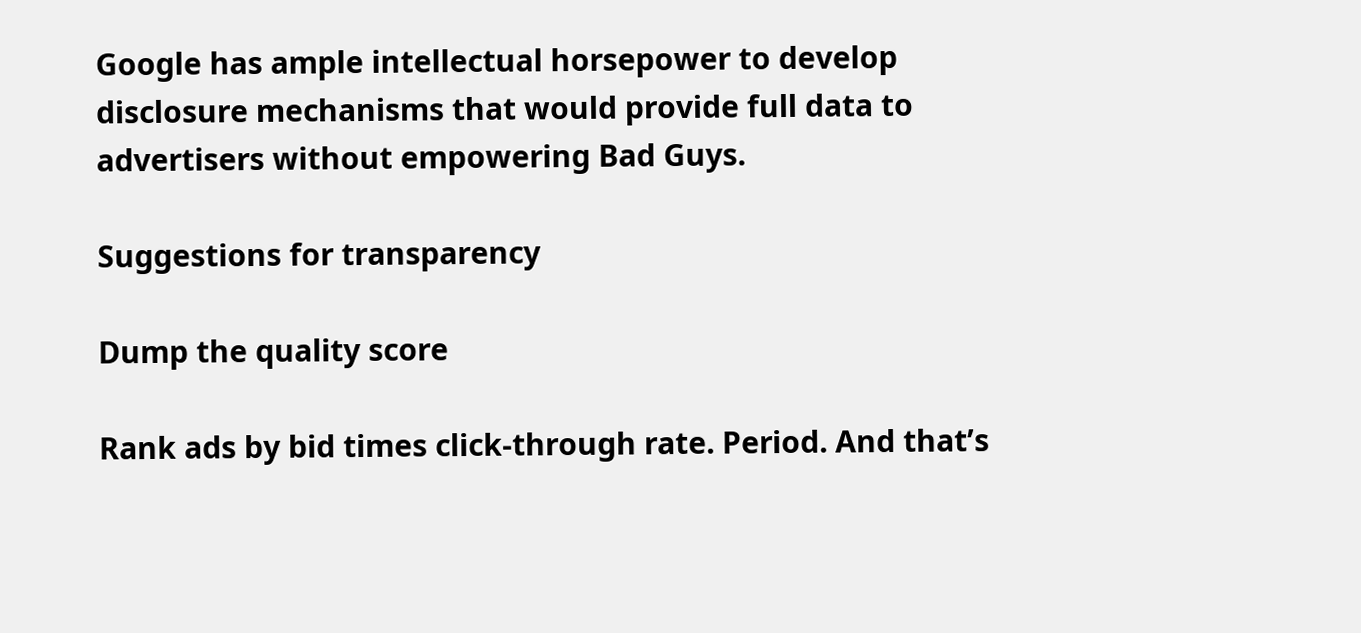Google has ample intellectual horsepower to develop disclosure mechanisms that would provide full data to advertisers without empowering Bad Guys.

Suggestions for transparency

Dump the quality score

Rank ads by bid times click-through rate. Period. And that’s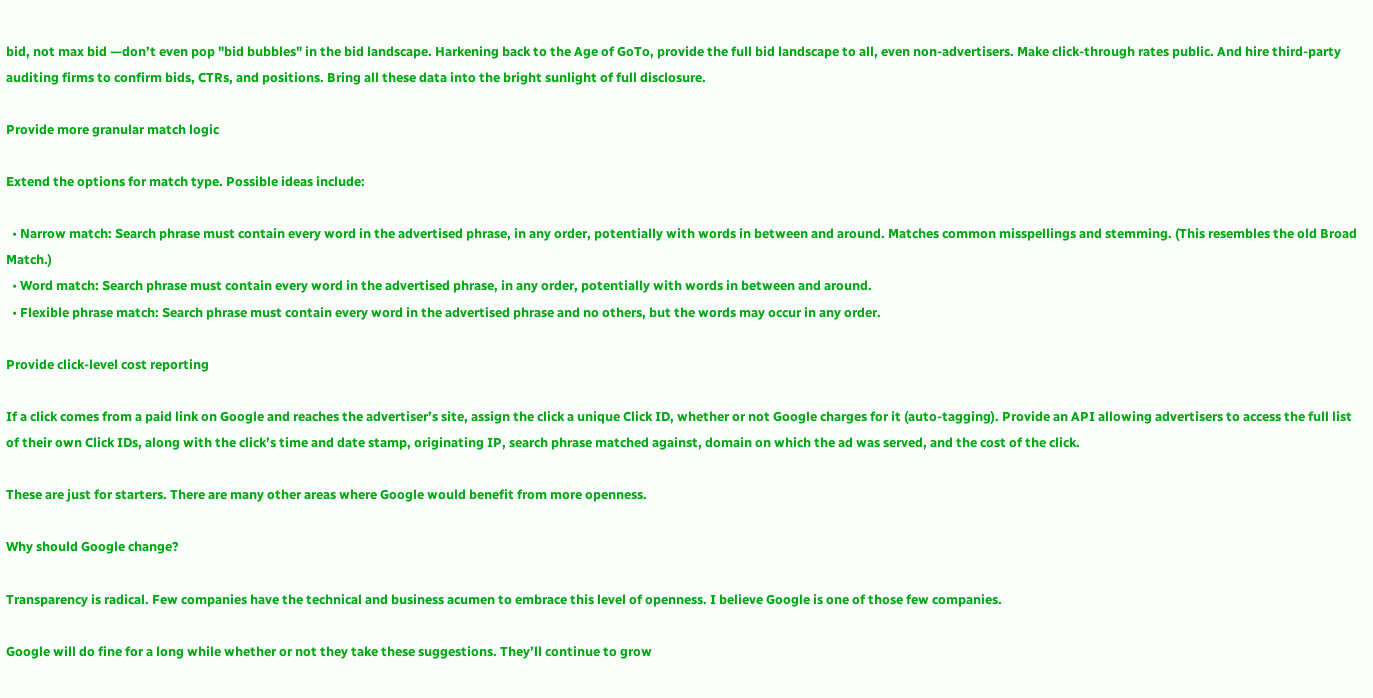bid, not max bid —don’t even pop "bid bubbles" in the bid landscape. Harkening back to the Age of GoTo, provide the full bid landscape to all, even non-advertisers. Make click-through rates public. And hire third-party auditing firms to confirm bids, CTRs, and positions. Bring all these data into the bright sunlight of full disclosure.

Provide more granular match logic

Extend the options for match type. Possible ideas include:

  • Narrow match: Search phrase must contain every word in the advertised phrase, in any order, potentially with words in between and around. Matches common misspellings and stemming. (This resembles the old Broad Match.)
  • Word match: Search phrase must contain every word in the advertised phrase, in any order, potentially with words in between and around.
  • Flexible phrase match: Search phrase must contain every word in the advertised phrase and no others, but the words may occur in any order.

Provide click-level cost reporting

If a click comes from a paid link on Google and reaches the advertiser’s site, assign the click a unique Click ID, whether or not Google charges for it (auto-tagging). Provide an API allowing advertisers to access the full list of their own Click IDs, along with the click’s time and date stamp, originating IP, search phrase matched against, domain on which the ad was served, and the cost of the click.

These are just for starters. There are many other areas where Google would benefit from more openness.

Why should Google change?

Transparency is radical. Few companies have the technical and business acumen to embrace this level of openness. I believe Google is one of those few companies.

Google will do fine for a long while whether or not they take these suggestions. They’ll continue to grow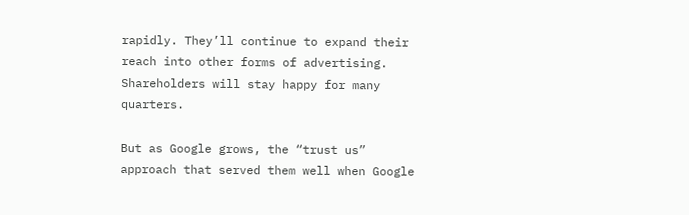rapidly. They’ll continue to expand their reach into other forms of advertising. Shareholders will stay happy for many quarters.

But as Google grows, the “trust us” approach that served them well when Google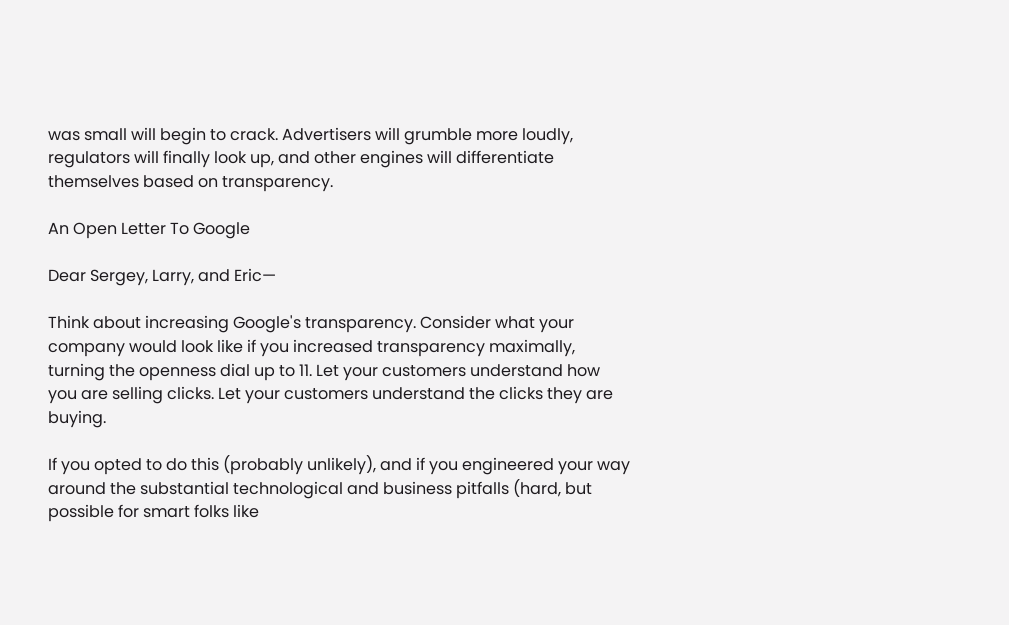was small will begin to crack. Advertisers will grumble more loudly, regulators will finally look up, and other engines will differentiate themselves based on transparency.

An Open Letter To Google

Dear Sergey, Larry, and Eric—

Think about increasing Google's transparency. Consider what your company would look like if you increased transparency maximally, turning the openness dial up to 11. Let your customers understand how you are selling clicks. Let your customers understand the clicks they are buying.

If you opted to do this (probably unlikely), and if you engineered your way around the substantial technological and business pitfalls (hard, but possible for smart folks like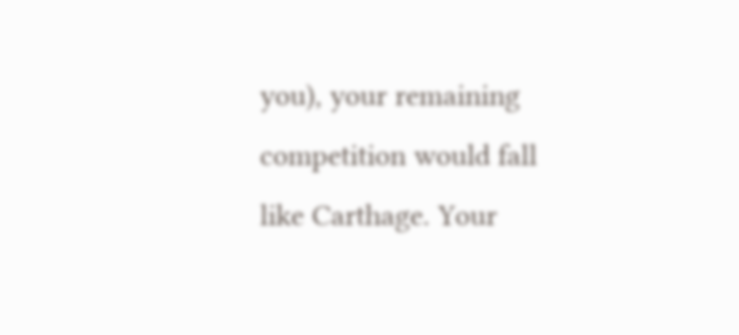you), your remaining competition would fall like Carthage. Your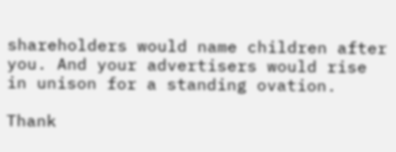shareholders would name children after you. And your advertisers would rise in unison for a standing ovation.

Thank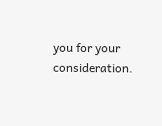you for your consideration.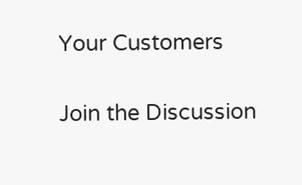Your Customers

Join the Discussion